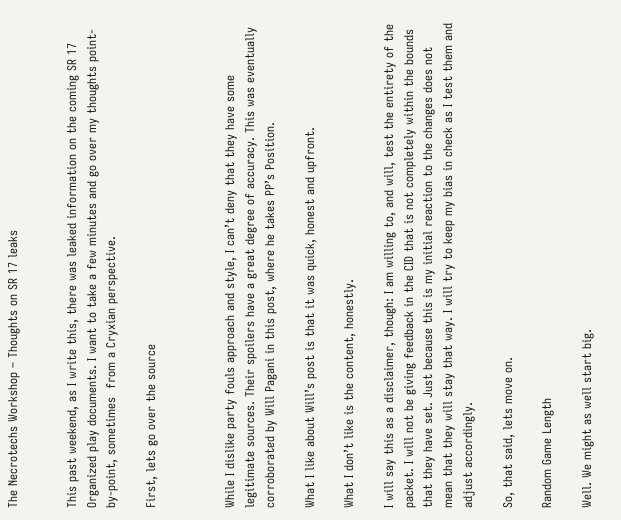The Necrotechs Workshop – Thoughts on SR 17 leaks


This past weekend, as I write this, there was leaked information on the coming SR 17 Organized play documents. I want to take a few minutes and go over my thoughts point-by-point, sometimes  from a Cryxian perspective.

First, lets go over the source



While I dislike party fouls approach and style, I can’t deny that they have some legitimate sources. Their spoilers have a great degree of accuracy. This was eventually corroborated by Will Pagani in this post, where he takes PP’s Position.

What I like about Will’s post is that it was quick, honest and upfront.

What I don’t like is the content, honestly.

I will say this as a disclaimer, though: I am willing to, and will, test the entirety of the packet. I will not be giving feedback in the CID that is not completely within the bounds that they have set. Just because this is my initial reaction to the changes does not mean that they will stay that way. I will try to keep my bias in check as I test them and adjust accordingly.

So, that said, lets move on.

Random Game Length

Well. We might as well start big.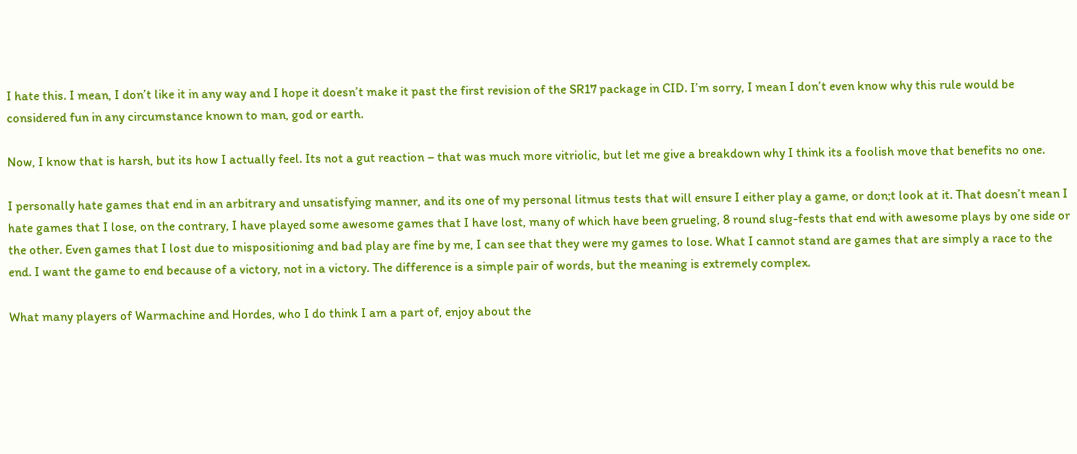I hate this. I mean, I don’t like it in any way and I hope it doesn’t make it past the first revision of the SR17 package in CID. I’m sorry, I mean I don’t even know why this rule would be considered fun in any circumstance known to man, god or earth.

Now, I know that is harsh, but its how I actually feel. Its not a gut reaction – that was much more vitriolic, but let me give a breakdown why I think its a foolish move that benefits no one.

I personally hate games that end in an arbitrary and unsatisfying manner, and its one of my personal litmus tests that will ensure I either play a game, or don;t look at it. That doesn’t mean I hate games that I lose, on the contrary, I have played some awesome games that I have lost, many of which have been grueling, 8 round slug-fests that end with awesome plays by one side or the other. Even games that I lost due to mispositioning and bad play are fine by me, I can see that they were my games to lose. What I cannot stand are games that are simply a race to the end. I want the game to end because of a victory, not in a victory. The difference is a simple pair of words, but the meaning is extremely complex.

What many players of Warmachine and Hordes, who I do think I am a part of, enjoy about the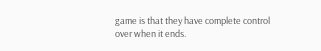game is that they have complete control over when it ends.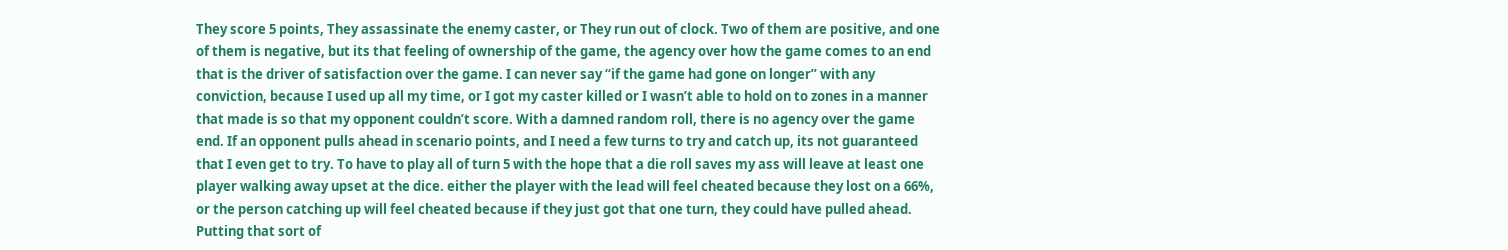They score 5 points, They assassinate the enemy caster, or They run out of clock. Two of them are positive, and one of them is negative, but its that feeling of ownership of the game, the agency over how the game comes to an end that is the driver of satisfaction over the game. I can never say “if the game had gone on longer” with any conviction, because I used up all my time, or I got my caster killed or I wasn’t able to hold on to zones in a manner that made is so that my opponent couldn’t score. With a damned random roll, there is no agency over the game end. If an opponent pulls ahead in scenario points, and I need a few turns to try and catch up, its not guaranteed that I even get to try. To have to play all of turn 5 with the hope that a die roll saves my ass will leave at least one player walking away upset at the dice. either the player with the lead will feel cheated because they lost on a 66%, or the person catching up will feel cheated because if they just got that one turn, they could have pulled ahead. Putting that sort of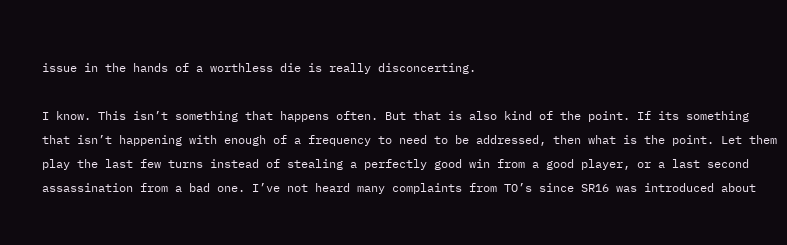issue in the hands of a worthless die is really disconcerting.

I know. This isn’t something that happens often. But that is also kind of the point. If its something that isn’t happening with enough of a frequency to need to be addressed, then what is the point. Let them play the last few turns instead of stealing a perfectly good win from a good player, or a last second assassination from a bad one. I’ve not heard many complaints from TO’s since SR16 was introduced about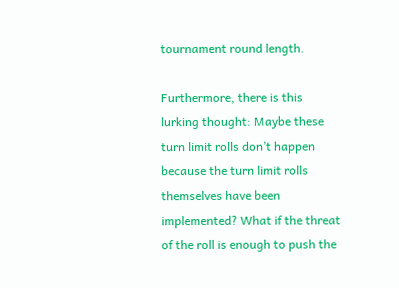tournament round length.

Furthermore, there is this lurking thought: Maybe these turn limit rolls don’t happen because the turn limit rolls themselves have been implemented? What if the threat of the roll is enough to push the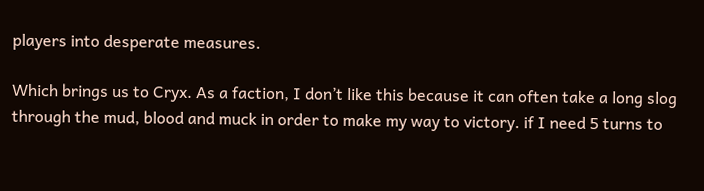players into desperate measures.

Which brings us to Cryx. As a faction, I don’t like this because it can often take a long slog through the mud, blood and muck in order to make my way to victory. if I need 5 turns to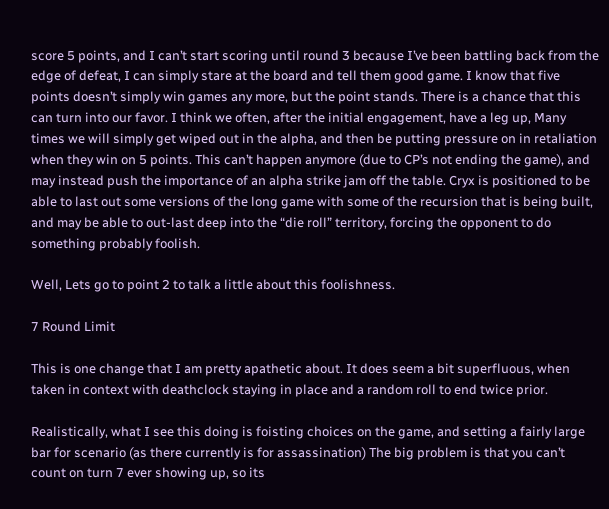score 5 points, and I can’t start scoring until round 3 because I’ve been battling back from the edge of defeat, I can simply stare at the board and tell them good game. I know that five points doesn’t simply win games any more, but the point stands. There is a chance that this can turn into our favor. I think we often, after the initial engagement, have a leg up, Many times we will simply get wiped out in the alpha, and then be putting pressure on in retaliation when they win on 5 points. This can’t happen anymore (due to CP’s not ending the game), and may instead push the importance of an alpha strike jam off the table. Cryx is positioned to be able to last out some versions of the long game with some of the recursion that is being built, and may be able to out-last deep into the “die roll” territory, forcing the opponent to do something probably foolish.

Well, Lets go to point 2 to talk a little about this foolishness.

7 Round Limit

This is one change that I am pretty apathetic about. It does seem a bit superfluous, when taken in context with deathclock staying in place and a random roll to end twice prior.

Realistically, what I see this doing is foisting choices on the game, and setting a fairly large bar for scenario (as there currently is for assassination) The big problem is that you can’t count on turn 7 ever showing up, so its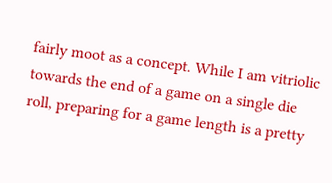fairly moot as a concept. While I am vitriolic towards the end of a game on a single die roll, preparing for a game length is a pretty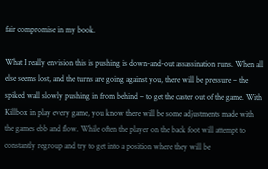fair compromise in my book.

What I really envision this is pushing is down-and-out assassination runs. When all else seems lost, and the turns are going against you, there will be pressure – the spiked wall slowly pushing in from behind – to get the caster out of the game. With Killbox in play every game, you know there will be some adjustments made with the games ebb and flow. While often the player on the back foot will attempt to constantly regroup and try to get into a position where they will be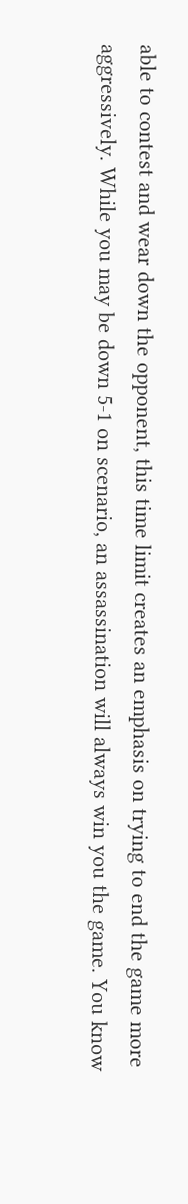able to contest and wear down the opponent, this time limit creates an emphasis on trying to end the game more aggressively. While you may be down 5-1 on scenario, an assassination will always win you the game. You know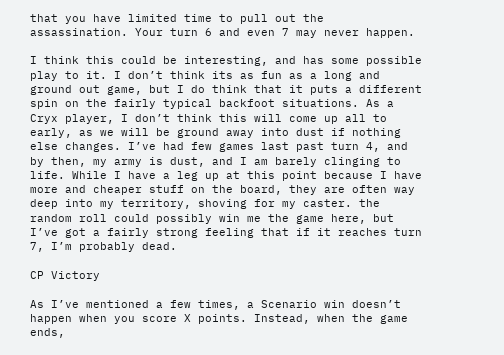that you have limited time to pull out the assassination. Your turn 6 and even 7 may never happen.

I think this could be interesting, and has some possible play to it. I don’t think its as fun as a long and ground out game, but I do think that it puts a different spin on the fairly typical backfoot situations. As a Cryx player, I don’t think this will come up all to early, as we will be ground away into dust if nothing else changes. I’ve had few games last past turn 4, and by then, my army is dust, and I am barely clinging to life. While I have a leg up at this point because I have more and cheaper stuff on the board, they are often way deep into my territory, shoving for my caster. the random roll could possibly win me the game here, but I’ve got a fairly strong feeling that if it reaches turn 7, I’m probably dead.

CP Victory

As I’ve mentioned a few times, a Scenario win doesn’t happen when you score X points. Instead, when the game ends,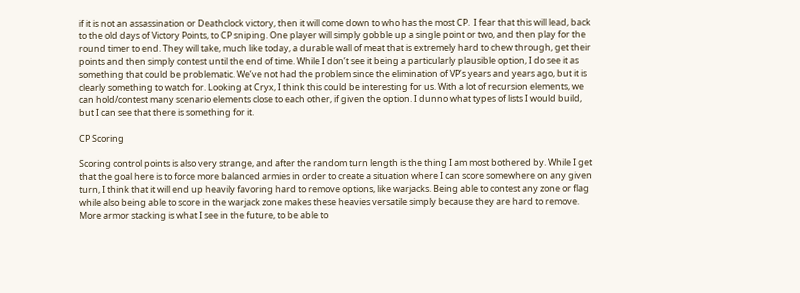if it is not an assassination or Deathclock victory, then it will come down to who has the most CP.  I fear that this will lead, back to the old days of Victory Points, to CP sniping. One player will simply gobble up a single point or two, and then play for the round timer to end. They will take, much like today, a durable wall of meat that is extremely hard to chew through, get their points and then simply contest until the end of time. While I don’t see it being a particularly plausible option, I do see it as something that could be problematic. We’ve not had the problem since the elimination of VP’s years and years ago, but it is clearly something to watch for. Looking at Cryx, I think this could be interesting for us. With a lot of recursion elements, we can hold/contest many scenario elements close to each other, if given the option. I dunno what types of lists I would build, but I can see that there is something for it.

CP Scoring

Scoring control points is also very strange, and after the random turn length is the thing I am most bothered by. While I get that the goal here is to force more balanced armies in order to create a situation where I can score somewhere on any given turn, I think that it will end up heavily favoring hard to remove options, like warjacks. Being able to contest any zone or flag while also being able to score in the warjack zone makes these heavies versatile simply because they are hard to remove. More armor stacking is what I see in the future, to be able to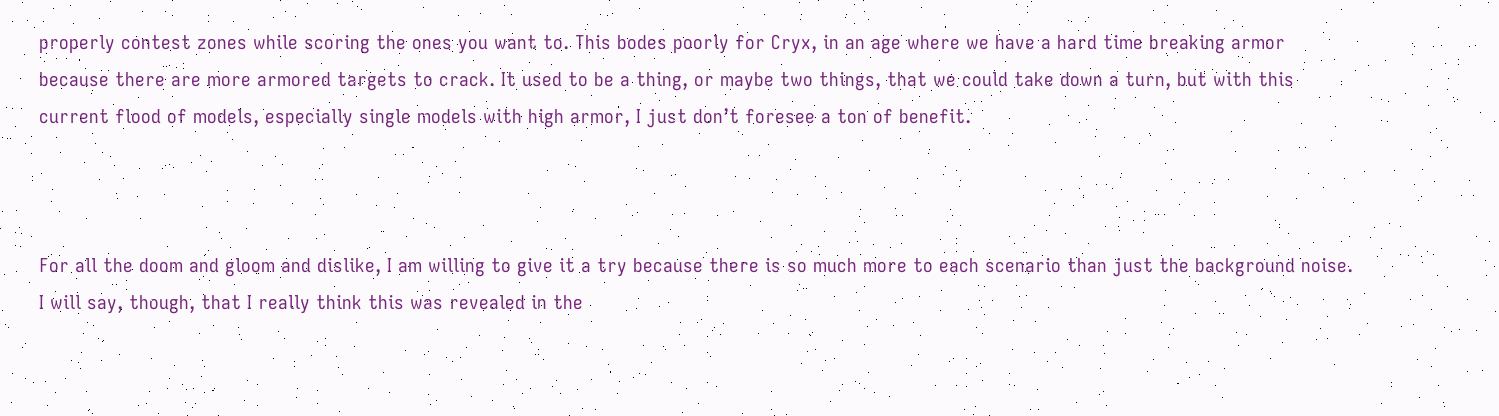properly contest zones while scoring the ones you want to. This bodes poorly for Cryx, in an age where we have a hard time breaking armor because there are more armored targets to crack. It used to be a thing, or maybe two things, that we could take down a turn, but with this current flood of models, especially single models with high armor, I just don’t foresee a ton of benefit.



For all the doom and gloom and dislike, I am willing to give it a try because there is so much more to each scenario than just the background noise. I will say, though, that I really think this was revealed in the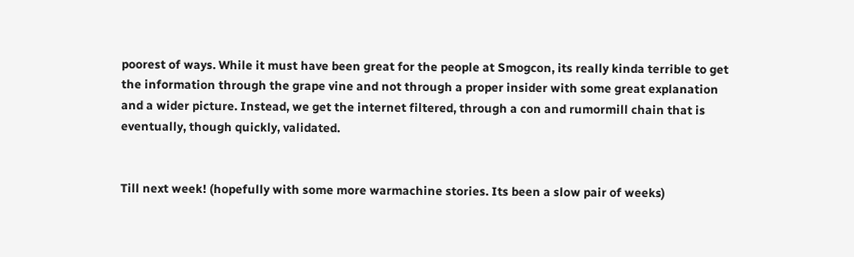poorest of ways. While it must have been great for the people at Smogcon, its really kinda terrible to get the information through the grape vine and not through a proper insider with some great explanation and a wider picture. Instead, we get the internet filtered, through a con and rumormill chain that is eventually, though quickly, validated.


Till next week! (hopefully with some more warmachine stories. Its been a slow pair of weeks)